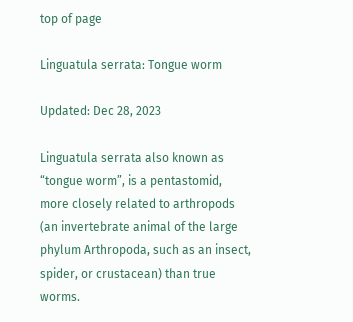top of page

Linguatula serrata: Tongue worm

Updated: Dec 28, 2023

Linguatula serrata also known as “tongue worm”, is a pentastomid, more closely related to arthropods (an invertebrate animal of the large phylum Arthropoda, such as an insect, spider, or crustacean) than true worms.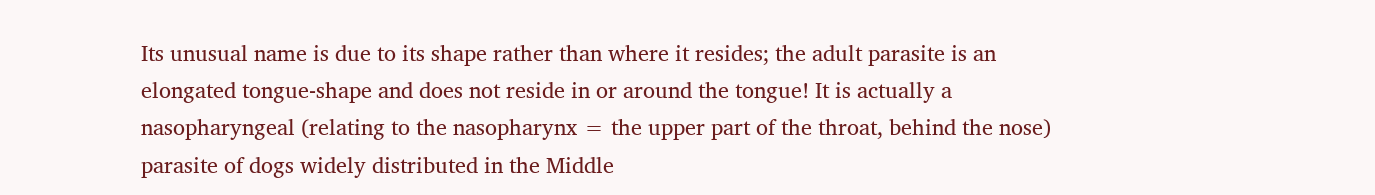Its unusual name is due to its shape rather than where it resides; the adult parasite is an elongated tongue-shape and does not reside in or around the tongue! It is actually a nasopharyngeal (relating to the nasopharynx = the upper part of the throat, behind the nose) parasite of dogs widely distributed in the Middle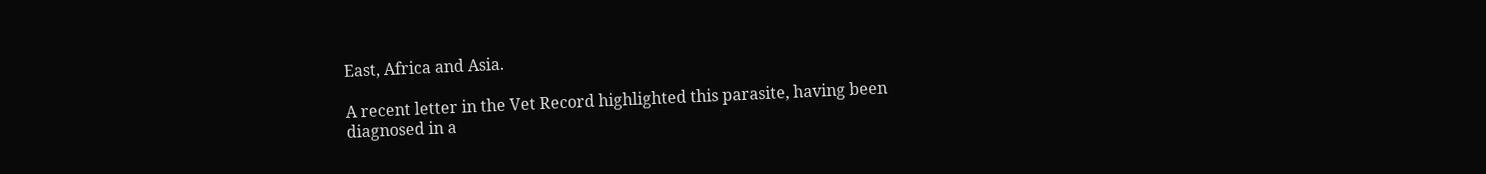East, Africa and Asia.

A recent letter in the Vet Record highlighted this parasite, having been diagnosed in a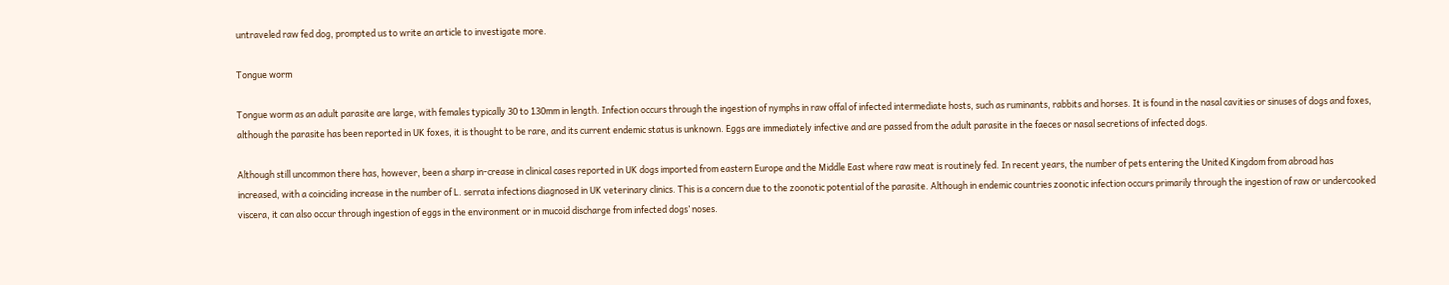untraveled raw fed dog, prompted us to write an article to investigate more.

Tongue worm

Tongue worm as an adult parasite are large, with females typically 30 to 130mm in length. Infection occurs through the ingestion of nymphs in raw offal of infected intermediate hosts, such as ruminants, rabbits and horses. It is found in the nasal cavities or sinuses of dogs and foxes, although the parasite has been reported in UK foxes, it is thought to be rare, and its current endemic status is unknown. Eggs are immediately infective and are passed from the adult parasite in the faeces or nasal secretions of infected dogs.

Although still uncommon there has, however, been a sharp in-crease in clinical cases reported in UK dogs imported from eastern Europe and the Middle East where raw meat is routinely fed. In recent years, the number of pets entering the United Kingdom from abroad has increased, with a coinciding increase in the number of L. serrata infections diagnosed in UK veterinary clinics. This is a concern due to the zoonotic potential of the parasite. Although in endemic countries zoonotic infection occurs primarily through the ingestion of raw or undercooked viscera, it can also occur through ingestion of eggs in the environment or in mucoid discharge from infected dogs’ noses.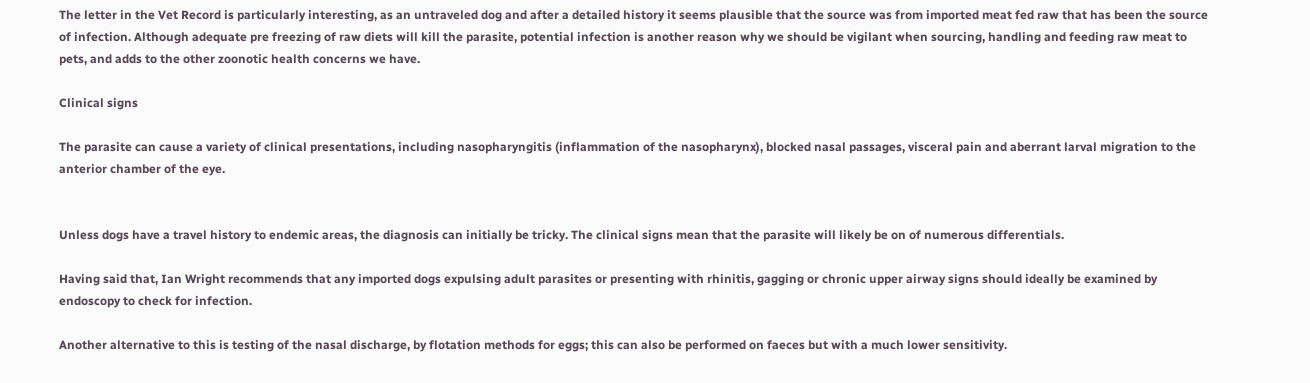The letter in the Vet Record is particularly interesting, as an untraveled dog and after a detailed history it seems plausible that the source was from imported meat fed raw that has been the source of infection. Although adequate pre freezing of raw diets will kill the parasite, potential infection is another reason why we should be vigilant when sourcing, handling and feeding raw meat to pets, and adds to the other zoonotic health concerns we have.

Clinical signs

The parasite can cause a variety of clinical presentations, including nasopharyngitis (inflammation of the nasopharynx), blocked nasal passages, visceral pain and aberrant larval migration to the anterior chamber of the eye.


Unless dogs have a travel history to endemic areas, the diagnosis can initially be tricky. The clinical signs mean that the parasite will likely be on of numerous differentials.

Having said that, Ian Wright recommends that any imported dogs expulsing adult parasites or presenting with rhinitis, gagging or chronic upper airway signs should ideally be examined by endoscopy to check for infection.

Another alternative to this is testing of the nasal discharge, by flotation methods for eggs; this can also be performed on faeces but with a much lower sensitivity.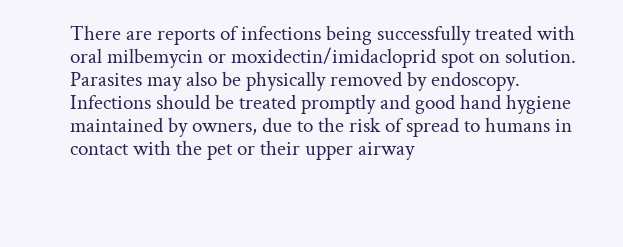There are reports of infections being successfully treated with oral milbemycin or moxidectin/imidacloprid spot on solution. Parasites may also be physically removed by endoscopy. Infections should be treated promptly and good hand hygiene maintained by owners, due to the risk of spread to humans in contact with the pet or their upper airway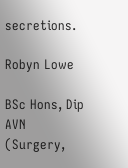secretions.

Robyn Lowe

BSc Hons, Dip AVN (Surgery,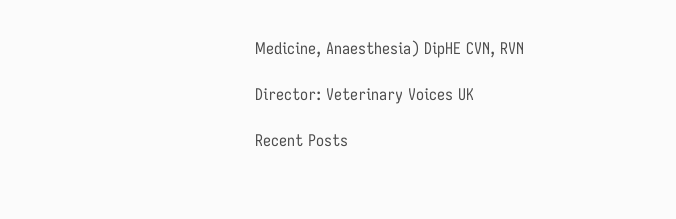Medicine, Anaesthesia) DipHE CVN, RVN

Director: Veterinary Voices UK

Recent Posts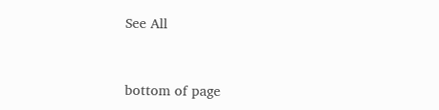See All


bottom of page